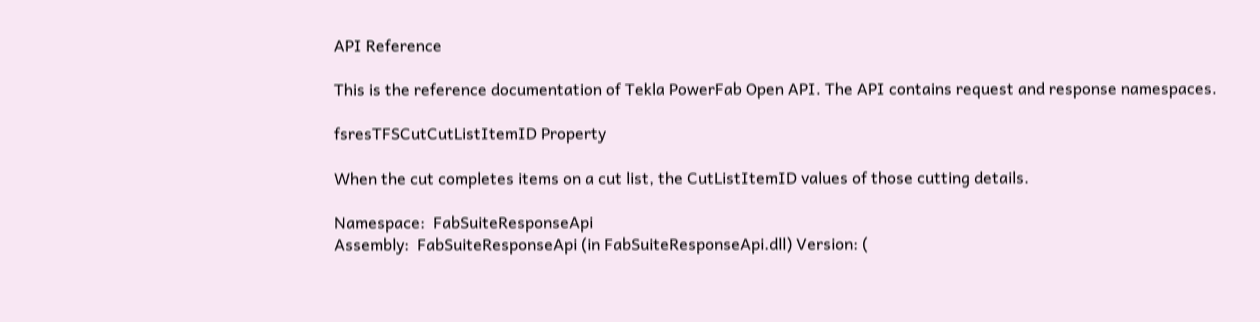API Reference

This is the reference documentation of Tekla PowerFab Open API. The API contains request and response namespaces.

fsresTFSCutCutListItemID Property

When the cut completes items on a cut list, the CutListItemID values of those cutting details.

Namespace:  FabSuiteResponseApi
Assembly:  FabSuiteResponseApi (in FabSuiteResponseApi.dll) Version: (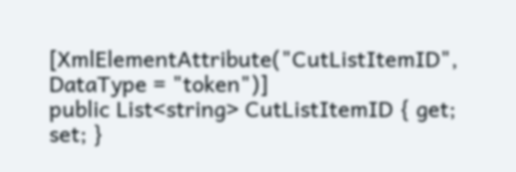[XmlElementAttribute("CutListItemID", DataType = "token")]
public List<string> CutListItemID { get; set; }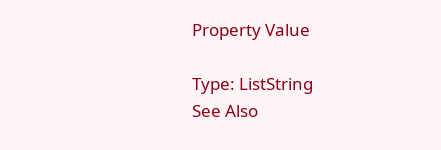Property Value

Type: ListString
See Also